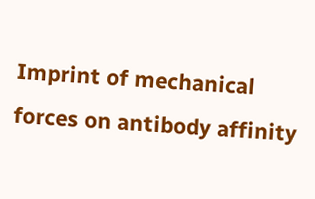Imprint of mechanical forces on antibody affinity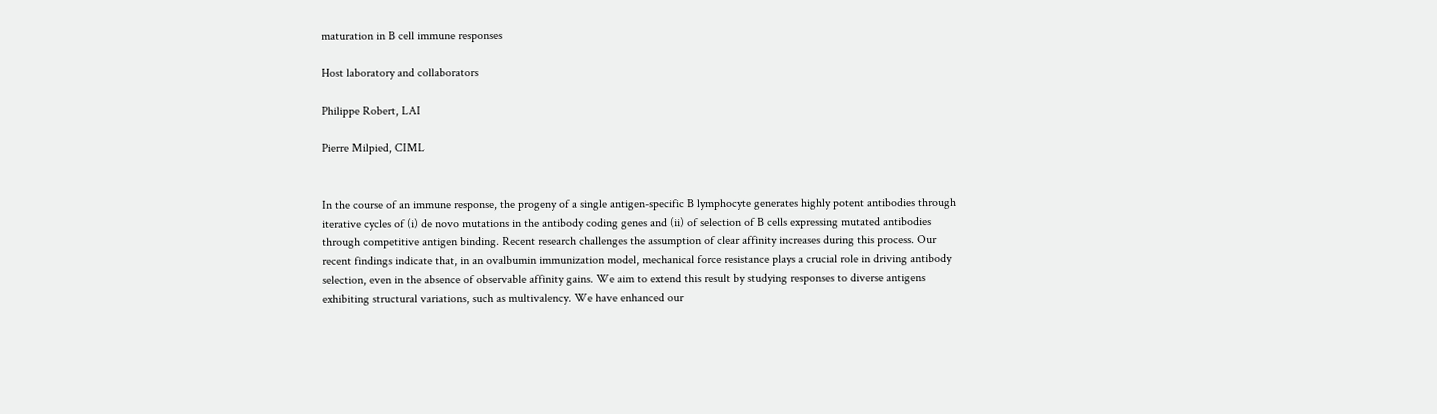maturation in B cell immune responses

Host laboratory and collaborators

Philippe Robert, LAI

Pierre Milpied, CIML


In the course of an immune response, the progeny of a single antigen-specific B lymphocyte generates highly potent antibodies through iterative cycles of (i) de novo mutations in the antibody coding genes and (ii) of selection of B cells expressing mutated antibodies through competitive antigen binding. Recent research challenges the assumption of clear affinity increases during this process. Our recent findings indicate that, in an ovalbumin immunization model, mechanical force resistance plays a crucial role in driving antibody selection, even in the absence of observable affinity gains. We aim to extend this result by studying responses to diverse antigens exhibiting structural variations, such as multivalency. We have enhanced our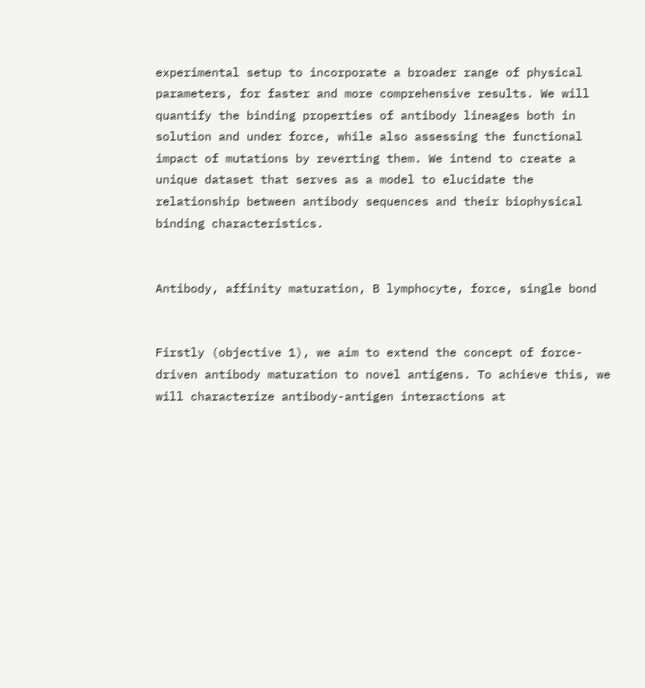experimental setup to incorporate a broader range of physical parameters, for faster and more comprehensive results. We will quantify the binding properties of antibody lineages both in solution and under force, while also assessing the functional impact of mutations by reverting them. We intend to create a unique dataset that serves as a model to elucidate the relationship between antibody sequences and their biophysical binding characteristics.


Antibody, affinity maturation, B lymphocyte, force, single bond


Firstly (objective 1), we aim to extend the concept of force-driven antibody maturation to novel antigens. To achieve this, we will characterize antibody-antigen interactions at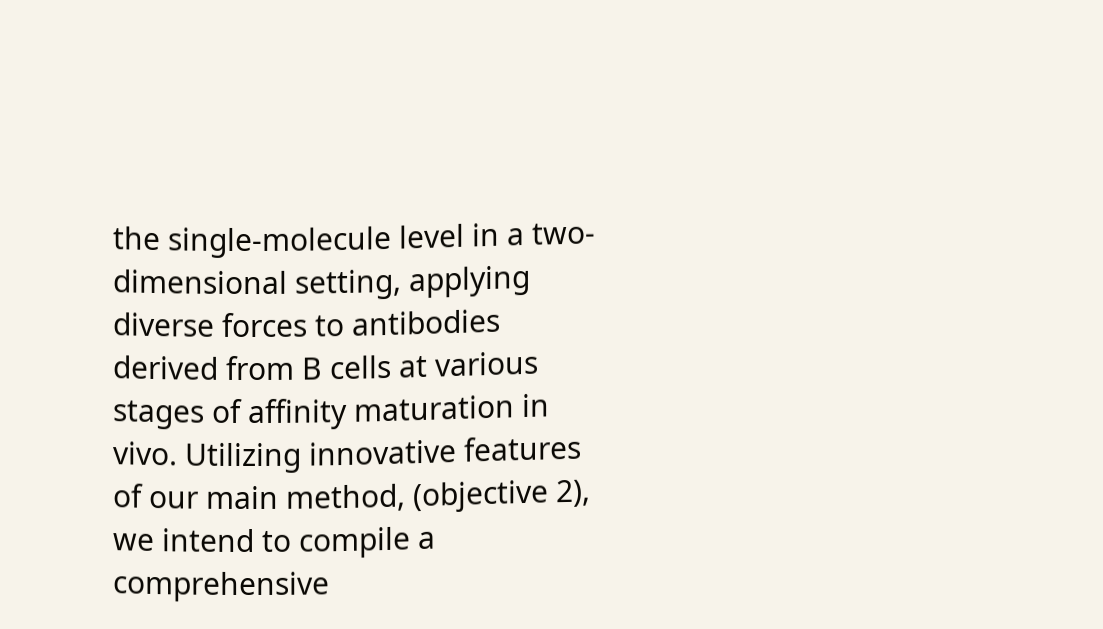the single-molecule level in a two-dimensional setting, applying diverse forces to antibodies derived from B cells at various stages of affinity maturation in vivo. Utilizing innovative features of our main method, (objective 2), we intend to compile a comprehensive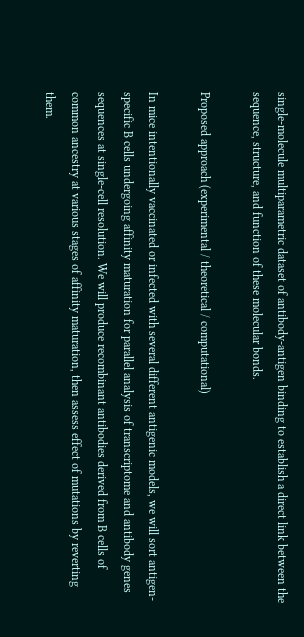single-molecule multiparametric dataset of antibody-antigen binding to establish a direct link between the sequence, structure, and function of these molecular bonds.

Proposed approach (experimental / theoretical / computational)

In mice intentionally vaccinated or infected with several different antigenic models, we will sort antigen-specific B cells undergoing affinity maturation for parallel analysis of transcriptome and antibody genes sequences at single-cell resolution. We will produce recombinant antibodies derived from B cells of common ancestry at various stages of affinity maturation, then assess effect of mutations by reverting them.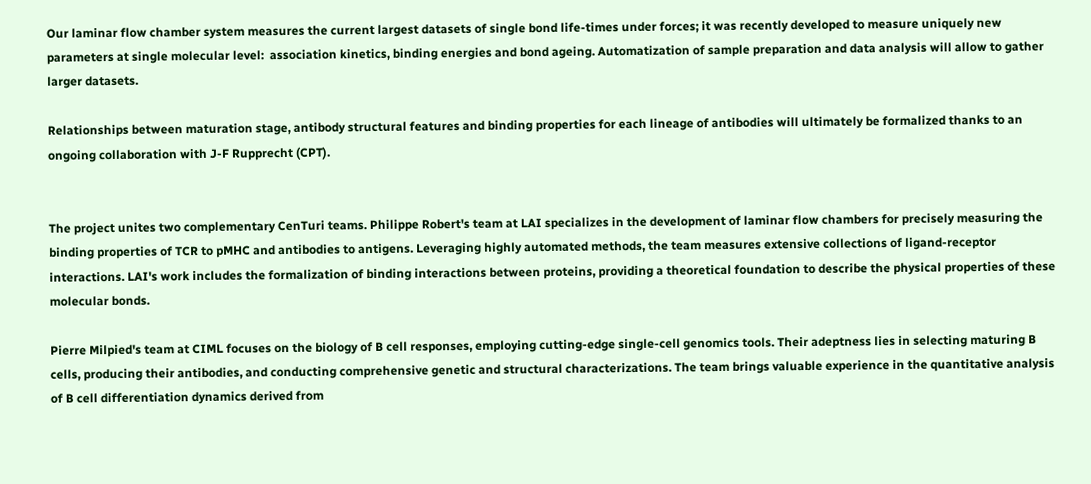Our laminar flow chamber system measures the current largest datasets of single bond life-times under forces; it was recently developed to measure uniquely new parameters at single molecular level:  association kinetics, binding energies and bond ageing. Automatization of sample preparation and data analysis will allow to gather larger datasets.

Relationships between maturation stage, antibody structural features and binding properties for each lineage of antibodies will ultimately be formalized thanks to an ongoing collaboration with J-F Rupprecht (CPT).


The project unites two complementary CenTuri teams. Philippe Robert's team at LAI specializes in the development of laminar flow chambers for precisely measuring the binding properties of TCR to pMHC and antibodies to antigens. Leveraging highly automated methods, the team measures extensive collections of ligand-receptor interactions. LAI's work includes the formalization of binding interactions between proteins, providing a theoretical foundation to describe the physical properties of these molecular bonds.

Pierre Milpied's team at CIML focuses on the biology of B cell responses, employing cutting-edge single-cell genomics tools. Their adeptness lies in selecting maturing B cells, producing their antibodies, and conducting comprehensive genetic and structural characterizations. The team brings valuable experience in the quantitative analysis of B cell differentiation dynamics derived from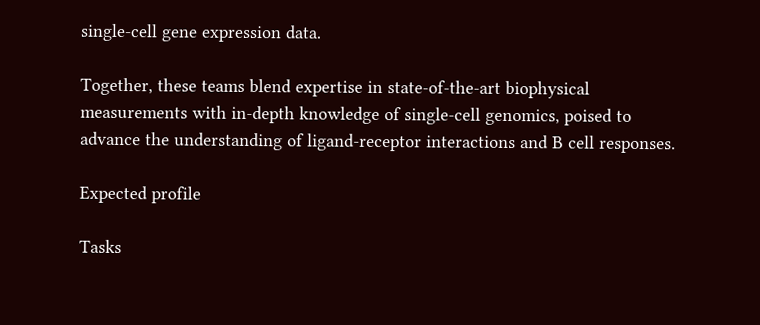single-cell gene expression data.

Together, these teams blend expertise in state-of-the-art biophysical measurements with in-depth knowledge of single-cell genomics, poised to advance the understanding of ligand-receptor interactions and B cell responses.

Expected profile

Tasks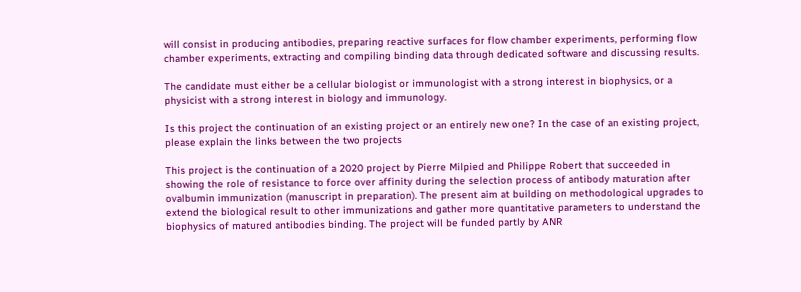will consist in producing antibodies, preparing reactive surfaces for flow chamber experiments, performing flow chamber experiments, extracting and compiling binding data through dedicated software and discussing results.

The candidate must either be a cellular biologist or immunologist with a strong interest in biophysics, or a physicist with a strong interest in biology and immunology.

Is this project the continuation of an existing project or an entirely new one? In the case of an existing project, please explain the links between the two projects

This project is the continuation of a 2020 project by Pierre Milpied and Philippe Robert that succeeded in showing the role of resistance to force over affinity during the selection process of antibody maturation after ovalbumin immunization (manuscript in preparation). The present aim at building on methodological upgrades to extend the biological result to other immunizations and gather more quantitative parameters to understand the biophysics of matured antibodies binding. The project will be funded partly by ANR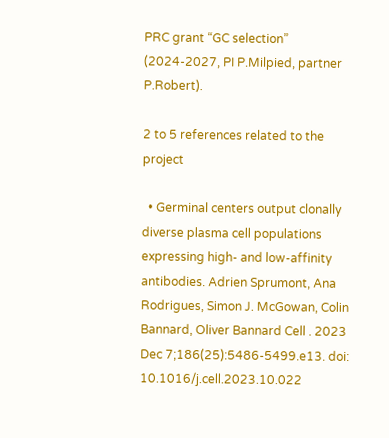PRC grant “GC selection” (2024-2027, PI P.Milpied, partner P.Robert).

2 to 5 references related to the project

  • Germinal centers output clonally diverse plasma cell populations expressing high- and low-affinity antibodies. Adrien Sprumont, Ana Rodrigues, Simon J. McGowan, Colin Bannard, Oliver Bannard Cell . 2023 Dec 7;186(25):5486-5499.e13. doi: 10.1016/j.cell.2023.10.022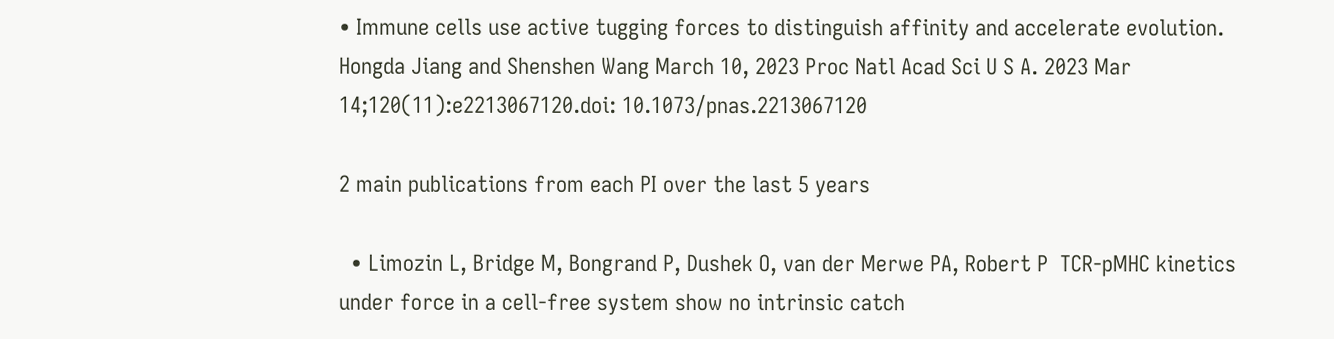• Immune cells use active tugging forces to distinguish affinity and accelerate evolution. Hongda Jiang and Shenshen Wang March 10, 2023 Proc Natl Acad Sci U S A. 2023 Mar 14;120(11):e2213067120.doi: 10.1073/pnas.2213067120

2 main publications from each PI over the last 5 years

  • Limozin L, Bridge M, Bongrand P, Dushek O, van der Merwe PA, Robert P  TCR-pMHC kinetics under force in a cell-free system show no intrinsic catch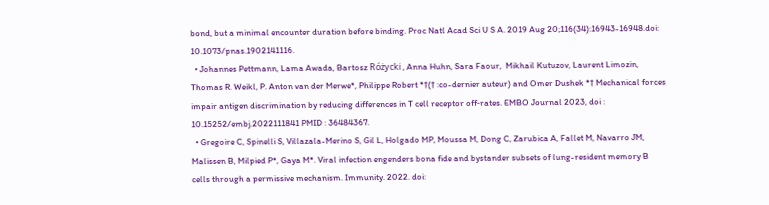bond, but a minimal encounter duration before binding. Proc Natl Acad Sci U S A. 2019 Aug 20;116(34):16943-16948.doi: 10.1073/pnas.1902141116.
  • Johannes Pettmann, Lama Awada, Bartosz Różycki , Anna Huhn, Sara Faour,  Mikhail Kutuzov, Laurent Limozin, Thomas R. Weikl, P. Anton van der Merwe*, Philippe Robert *†(† :co-dernier auteur) and Omer Dushek *† Mechanical forces impair antigen discrimination by reducing differences in T cell receptor off‐rates. EMBO Journal 2023, doi : 10.15252/embj.2022111841 PMID : 36484367.
  • Gregoire C, Spinelli S, Villazala-Merino S, Gil L, Holgado MP, Moussa M, Dong C, Zarubica A, Fallet M, Navarro JM, Malissen B, Milpied P*, Gaya M*. Viral infection engenders bona fide and bystander subsets of lung-resident memory B cells through a permissive mechanism. Immunity. 2022. doi: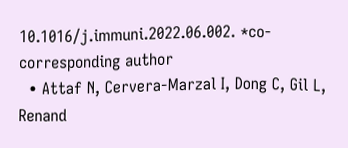10.1016/j.immuni.2022.06.002. *co-corresponding author
  • Attaf N, Cervera-Marzal I, Dong C, Gil L, Renand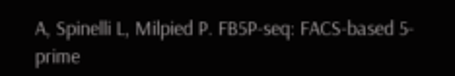A, Spinelli L, Milpied P. FB5P-seq: FACS-based 5-prime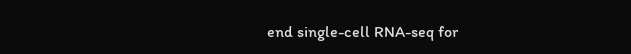end single-cell RNA-seq for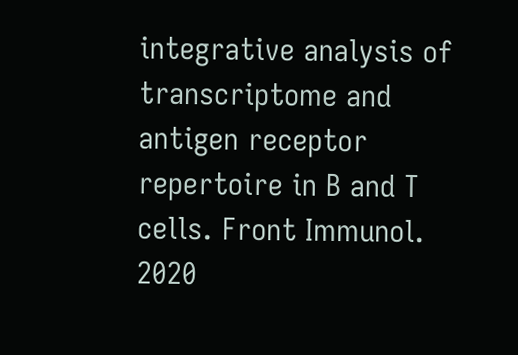integrative analysis of transcriptome and antigen receptor repertoire in B and T cells. Front Immunol. 2020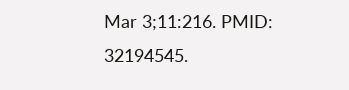Mar 3;11:216. PMID: 32194545.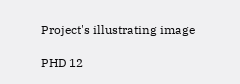Project's illustrating image

PHD 12